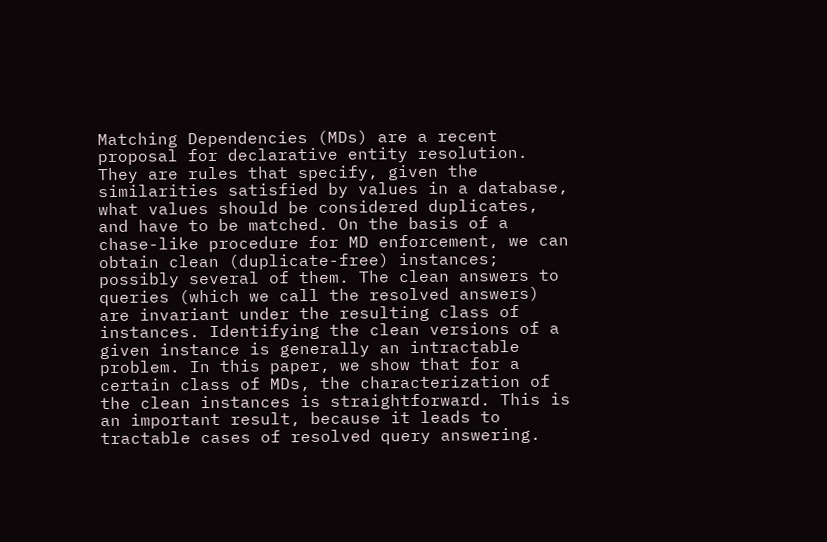Matching Dependencies (MDs) are a recent proposal for declarative entity resolution. They are rules that specify, given the similarities satisfied by values in a database, what values should be considered duplicates, and have to be matched. On the basis of a chase-like procedure for MD enforcement, we can obtain clean (duplicate-free) instances; possibly several of them. The clean answers to queries (which we call the resolved answers) are invariant under the resulting class of instances. Identifying the clean versions of a given instance is generally an intractable problem. In this paper, we show that for a certain class of MDs, the characterization of the clean instances is straightforward. This is an important result, because it leads to tractable cases of resolved query answering.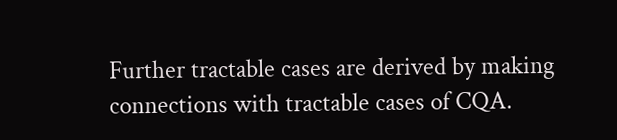Further tractable cases are derived by making connections with tractable cases of CQA.